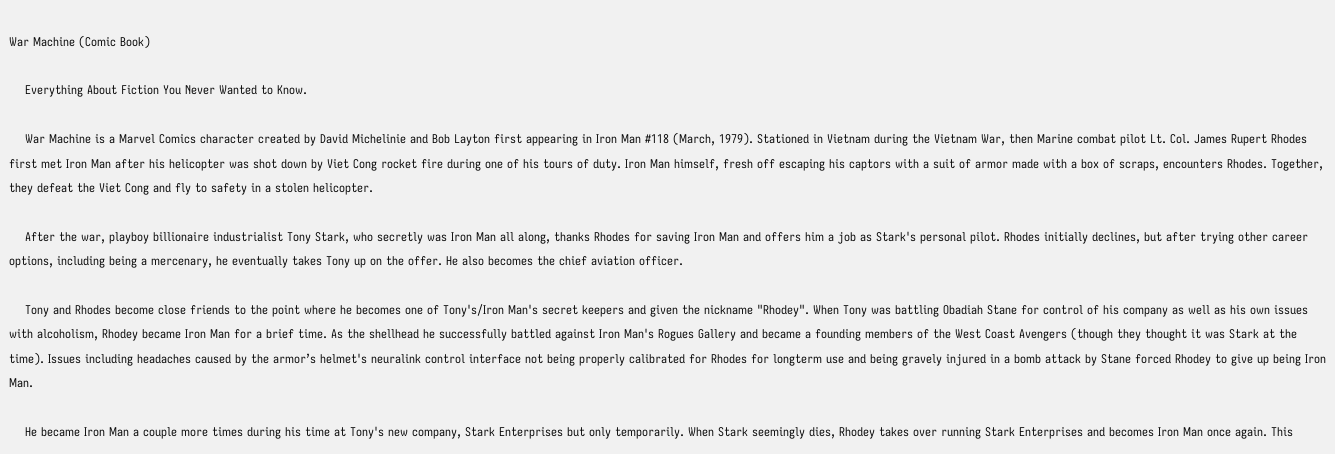War Machine (Comic Book)

    Everything About Fiction You Never Wanted to Know.

    War Machine is a Marvel Comics character created by David Michelinie and Bob Layton first appearing in Iron Man #118 (March, 1979). Stationed in Vietnam during the Vietnam War, then Marine combat pilot Lt. Col. James Rupert Rhodes first met Iron Man after his helicopter was shot down by Viet Cong rocket fire during one of his tours of duty. Iron Man himself, fresh off escaping his captors with a suit of armor made with a box of scraps, encounters Rhodes. Together, they defeat the Viet Cong and fly to safety in a stolen helicopter.

    After the war, playboy billionaire industrialist Tony Stark, who secretly was Iron Man all along, thanks Rhodes for saving Iron Man and offers him a job as Stark's personal pilot. Rhodes initially declines, but after trying other career options, including being a mercenary, he eventually takes Tony up on the offer. He also becomes the chief aviation officer.

    Tony and Rhodes become close friends to the point where he becomes one of Tony's/Iron Man's secret keepers and given the nickname "Rhodey". When Tony was battling Obadiah Stane for control of his company as well as his own issues with alcoholism, Rhodey became Iron Man for a brief time. As the shellhead he successfully battled against Iron Man's Rogues Gallery and became a founding members of the West Coast Avengers (though they thought it was Stark at the time). Issues including headaches caused by the armor’s helmet's neuralink control interface not being properly calibrated for Rhodes for longterm use and being gravely injured in a bomb attack by Stane forced Rhodey to give up being Iron Man.

    He became Iron Man a couple more times during his time at Tony's new company, Stark Enterprises but only temporarily. When Stark seemingly dies, Rhodey takes over running Stark Enterprises and becomes Iron Man once again. This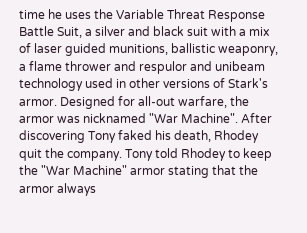time he uses the Variable Threat Response Battle Suit, a silver and black suit with a mix of laser guided munitions, ballistic weaponry, a flame thrower and respulor and unibeam technology used in other versions of Stark's armor. Designed for all-out warfare, the armor was nicknamed "War Machine". After discovering Tony faked his death, Rhodey quit the company. Tony told Rhodey to keep the "War Machine" armor stating that the armor always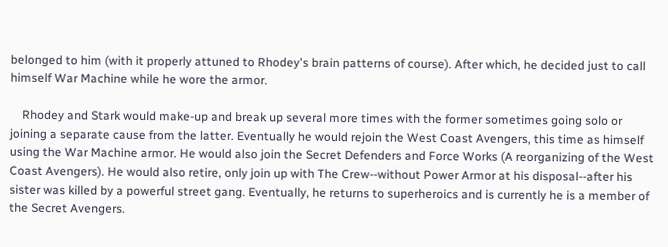belonged to him (with it properly attuned to Rhodey's brain patterns of course). After which, he decided just to call himself War Machine while he wore the armor.

    Rhodey and Stark would make-up and break up several more times with the former sometimes going solo or joining a separate cause from the latter. Eventually he would rejoin the West Coast Avengers, this time as himself using the War Machine armor. He would also join the Secret Defenders and Force Works (A reorganizing of the West Coast Avengers). He would also retire, only join up with The Crew--without Power Armor at his disposal--after his sister was killed by a powerful street gang. Eventually, he returns to superheroics and is currently he is a member of the Secret Avengers.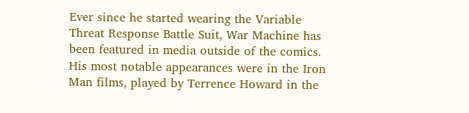Ever since he started wearing the Variable Threat Response Battle Suit, War Machine has been featured in media outside of the comics. His most notable appearances were in the Iron Man films, played by Terrence Howard in the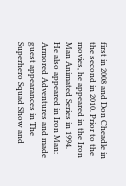first in 2008 and Don Cheadle in the second in 2010. Prior to the movies, he appeared in the Iron Man Animated Series in 1994. He also appeared in Iron Man: Armored Adventures and made guest appearances in The Superhero Squad Show and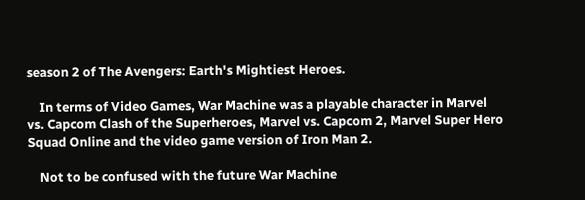season 2 of The Avengers: Earth's Mightiest Heroes.

    In terms of Video Games, War Machine was a playable character in Marvel vs. Capcom Clash of the Superheroes, Marvel vs. Capcom 2, Marvel Super Hero Squad Online and the video game version of Iron Man 2.

    Not to be confused with the future War Machine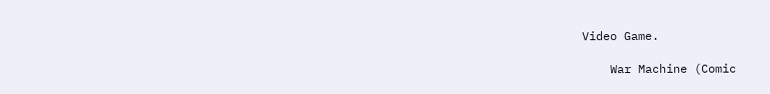Video Game.

    War Machine (Comic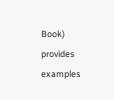Book) provides examples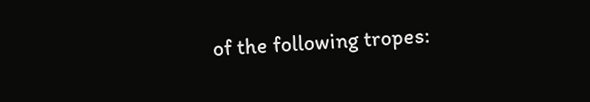of the following tropes: